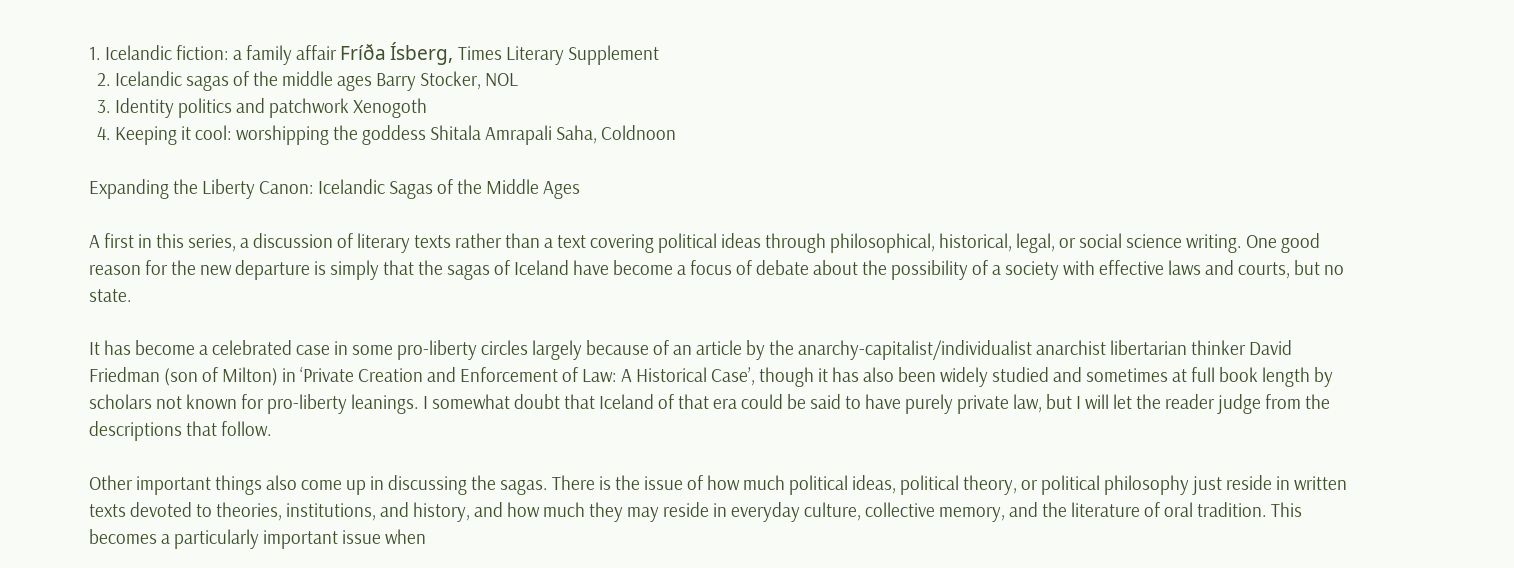1. Icelandic fiction: a family affair Fríða Ísberg, Times Literary Supplement
  2. Icelandic sagas of the middle ages Barry Stocker, NOL
  3. Identity politics and patchwork Xenogoth
  4. Keeping it cool: worshipping the goddess Shitala Amrapali Saha, Coldnoon

Expanding the Liberty Canon: Icelandic Sagas of the Middle Ages

A first in this series, a discussion of literary texts rather than a text covering political ideas through philosophical, historical, legal, or social science writing. One good reason for the new departure is simply that the sagas of Iceland have become a focus of debate about the possibility of a society with effective laws and courts, but no state.

It has become a celebrated case in some pro-liberty circles largely because of an article by the anarchy-capitalist/individualist anarchist libertarian thinker David Friedman (son of Milton) in ‘Private Creation and Enforcement of Law: A Historical Case’, though it has also been widely studied and sometimes at full book length by scholars not known for pro-liberty leanings. I somewhat doubt that Iceland of that era could be said to have purely private law, but I will let the reader judge from the descriptions that follow.

Other important things also come up in discussing the sagas. There is the issue of how much political ideas, political theory, or political philosophy just reside in written texts devoted to theories, institutions, and history, and how much they may reside in everyday culture, collective memory, and the literature of oral tradition. This becomes a particularly important issue when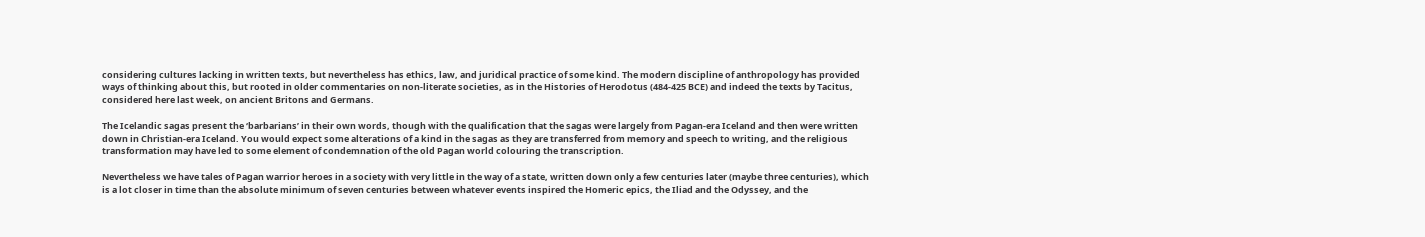considering cultures lacking in written texts, but nevertheless has ethics, law, and juridical practice of some kind. The modern discipline of anthropology has provided ways of thinking about this, but rooted in older commentaries on non-literate societies, as in the Histories of Herodotus (484-425 BCE) and indeed the texts by Tacitus, considered here last week, on ancient Britons and Germans.

The Icelandic sagas present the ‘barbarians’ in their own words, though with the qualification that the sagas were largely from Pagan-era Iceland and then were written down in Christian-era Iceland. You would expect some alterations of a kind in the sagas as they are transferred from memory and speech to writing, and the religious transformation may have led to some element of condemnation of the old Pagan world colouring the transcription.

Nevertheless we have tales of Pagan warrior heroes in a society with very little in the way of a state, written down only a few centuries later (maybe three centuries), which is a lot closer in time than the absolute minimum of seven centuries between whatever events inspired the Homeric epics, the Iliad and the Odyssey, and the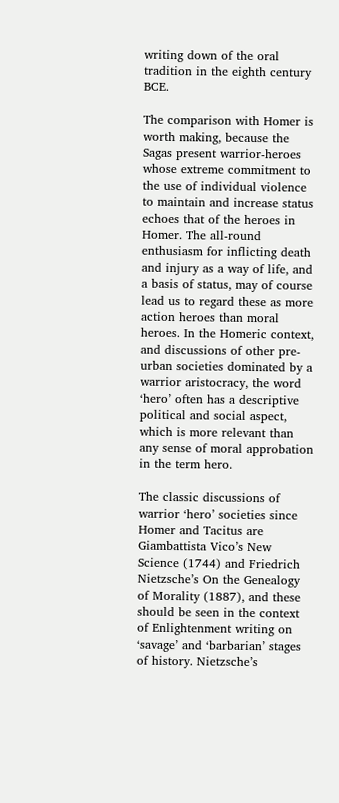writing down of the oral tradition in the eighth century BCE.

The comparison with Homer is worth making, because the Sagas present warrior-heroes whose extreme commitment to the use of individual violence to maintain and increase status echoes that of the heroes in Homer. The all-round enthusiasm for inflicting death and injury as a way of life, and a basis of status, may of course lead us to regard these as more action heroes than moral heroes. In the Homeric context, and discussions of other pre-urban societies dominated by a warrior aristocracy, the word ‘hero’ often has a descriptive political and social aspect, which is more relevant than any sense of moral approbation in the term hero.

The classic discussions of warrior ‘hero’ societies since Homer and Tacitus are Giambattista Vico’s New Science (1744) and Friedrich Nietzsche’s On the Genealogy of Morality (1887), and these should be seen in the context of Enlightenment writing on ‘savage’ and ‘barbarian’ stages of history. Nietzsche’s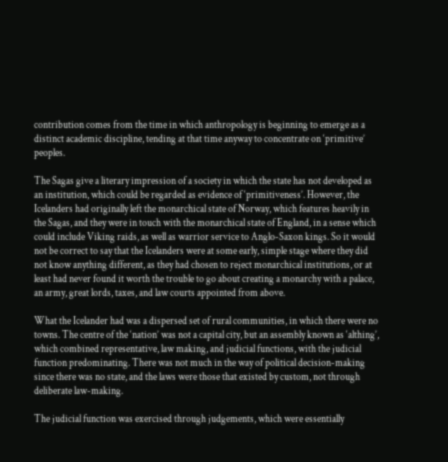contribution comes from the time in which anthropology is beginning to emerge as a distinct academic discipline, tending at that time anyway to concentrate on ‘primitive’ peoples.

The Sagas give a literary impression of a society in which the state has not developed as an institution, which could be regarded as evidence of ‘primitiveness’. However, the Icelanders had originally left the monarchical state of Norway, which features heavily in the Sagas, and they were in touch with the monarchical state of England, in a sense which could include Viking raids, as well as warrior service to Anglo-Saxon kings. So it would not be correct to say that the Icelanders were at some early, simple stage where they did not know anything different, as they had chosen to reject monarchical institutions, or at least had never found it worth the trouble to go about creating a monarchy with a palace, an army, great lords, taxes, and law courts appointed from above.

What the Icelander had was a dispersed set of rural communities, in which there were no towns. The centre of the ‘nation’ was not a capital city, but an assembly known as ‘althing’, which combined representative, law making, and judicial functions, with the judicial function predominating. There was not much in the way of political decision-making since there was no state, and the laws were those that existed by custom, not through deliberate law-making.

The judicial function was exercised through judgements, which were essentially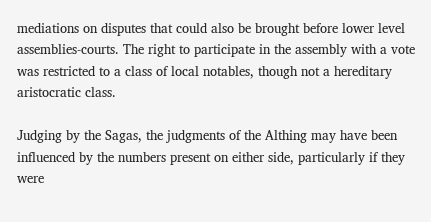mediations on disputes that could also be brought before lower level assemblies-courts. The right to participate in the assembly with a vote was restricted to a class of local notables, though not a hereditary aristocratic class.

Judging by the Sagas, the judgments of the Althing may have been influenced by the numbers present on either side, particularly if they were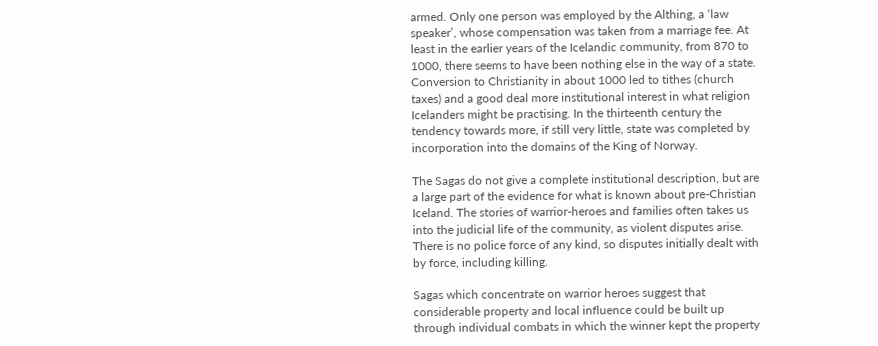armed. Only one person was employed by the Althing, a ‘law speaker’, whose compensation was taken from a marriage fee. At least in the earlier years of the Icelandic community, from 870 to 1000, there seems to have been nothing else in the way of a state. Conversion to Christianity in about 1000 led to tithes (church taxes) and a good deal more institutional interest in what religion Icelanders might be practising. In the thirteenth century the tendency towards more, if still very little, state was completed by incorporation into the domains of the King of Norway.

The Sagas do not give a complete institutional description, but are a large part of the evidence for what is known about pre-Christian Iceland. The stories of warrior-heroes and families often takes us into the judicial life of the community, as violent disputes arise. There is no police force of any kind, so disputes initially dealt with by force, including killing.

Sagas which concentrate on warrior heroes suggest that considerable property and local influence could be built up through individual combats in which the winner kept the property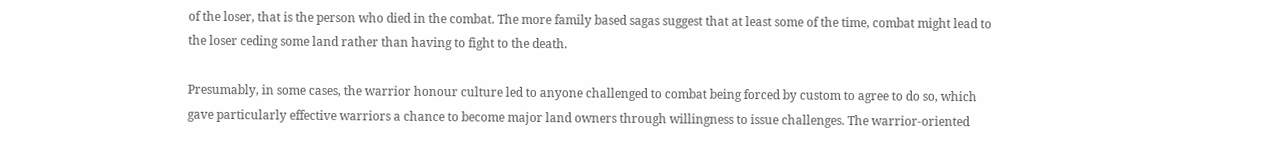of the loser, that is the person who died in the combat. The more family based sagas suggest that at least some of the time, combat might lead to the loser ceding some land rather than having to fight to the death.

Presumably, in some cases, the warrior honour culture led to anyone challenged to combat being forced by custom to agree to do so, which gave particularly effective warriors a chance to become major land owners through willingness to issue challenges. The warrior-oriented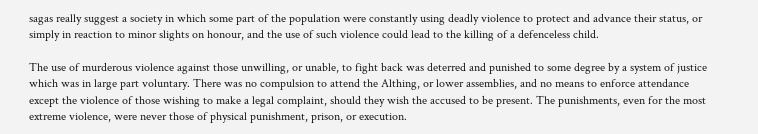sagas really suggest a society in which some part of the population were constantly using deadly violence to protect and advance their status, or simply in reaction to minor slights on honour, and the use of such violence could lead to the killing of a defenceless child.

The use of murderous violence against those unwilling, or unable, to fight back was deterred and punished to some degree by a system of justice which was in large part voluntary. There was no compulsion to attend the Althing, or lower assemblies, and no means to enforce attendance except the violence of those wishing to make a legal complaint, should they wish the accused to be present. The punishments, even for the most extreme violence, were never those of physical punishment, prison, or execution.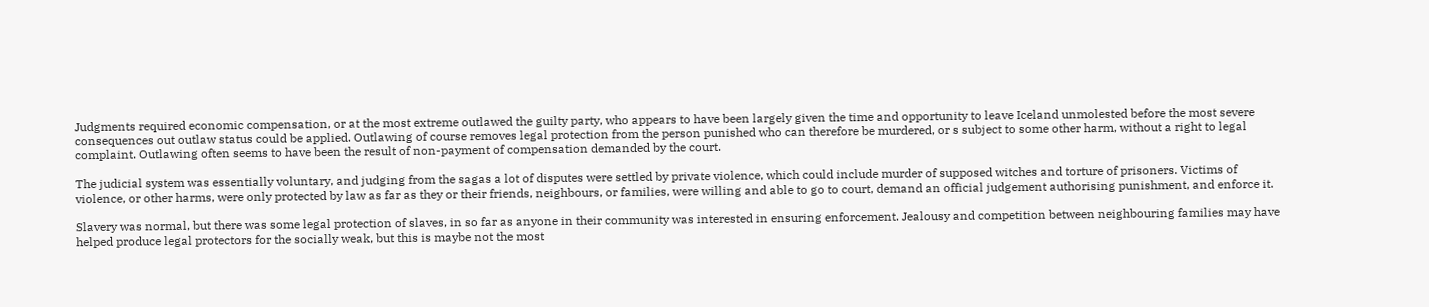Judgments required economic compensation, or at the most extreme outlawed the guilty party, who appears to have been largely given the time and opportunity to leave Iceland unmolested before the most severe consequences out outlaw status could be applied. Outlawing of course removes legal protection from the person punished who can therefore be murdered, or s subject to some other harm, without a right to legal complaint. Outlawing often seems to have been the result of non-payment of compensation demanded by the court.

The judicial system was essentially voluntary, and judging from the sagas a lot of disputes were settled by private violence, which could include murder of supposed witches and torture of prisoners. Victims of violence, or other harms, were only protected by law as far as they or their friends, neighbours, or families, were willing and able to go to court, demand an official judgement authorising punishment, and enforce it.

Slavery was normal, but there was some legal protection of slaves, in so far as anyone in their community was interested in ensuring enforcement. Jealousy and competition between neighbouring families may have helped produce legal protectors for the socially weak, but this is maybe not the most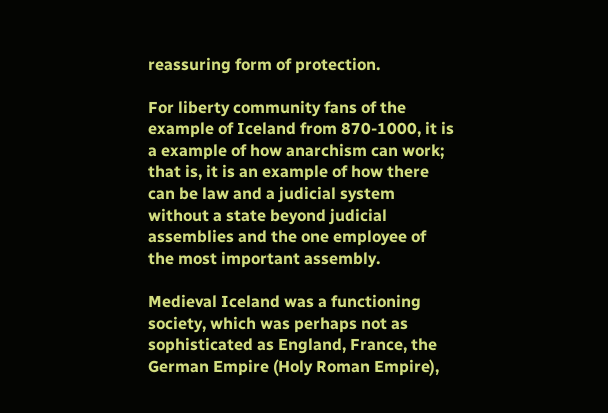reassuring form of protection.

For liberty community fans of the example of Iceland from 870-1000, it is a example of how anarchism can work; that is, it is an example of how there can be law and a judicial system without a state beyond judicial assemblies and the one employee of the most important assembly.

Medieval Iceland was a functioning society, which was perhaps not as sophisticated as England, France, the German Empire (Holy Roman Empire),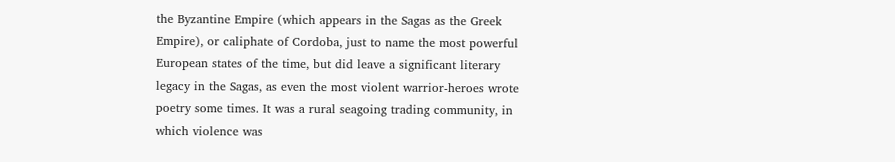the Byzantine Empire (which appears in the Sagas as the Greek Empire), or caliphate of Cordoba, just to name the most powerful European states of the time, but did leave a significant literary legacy in the Sagas, as even the most violent warrior-heroes wrote poetry some times. It was a rural seagoing trading community, in which violence was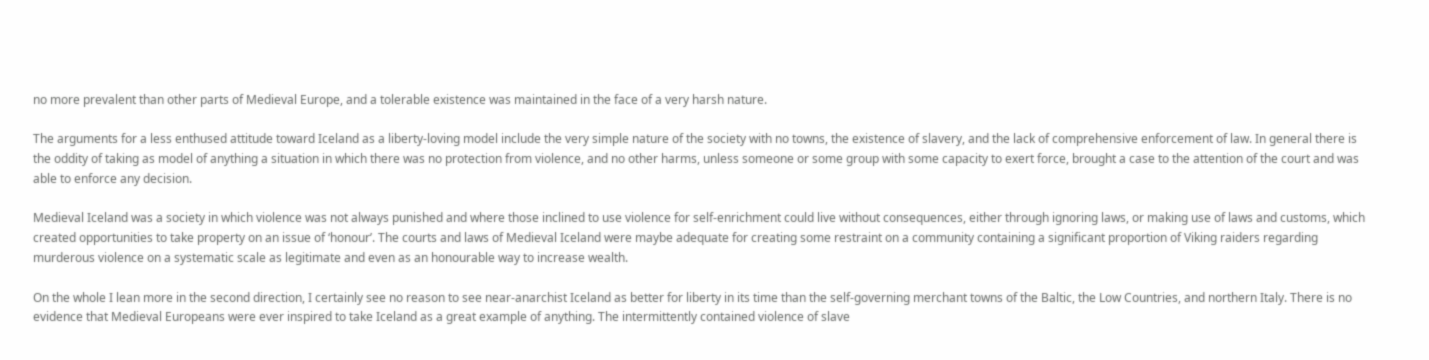no more prevalent than other parts of Medieval Europe, and a tolerable existence was maintained in the face of a very harsh nature.

The arguments for a less enthused attitude toward Iceland as a liberty-loving model include the very simple nature of the society with no towns, the existence of slavery, and the lack of comprehensive enforcement of law. In general there is the oddity of taking as model of anything a situation in which there was no protection from violence, and no other harms, unless someone or some group with some capacity to exert force, brought a case to the attention of the court and was able to enforce any decision.

Medieval Iceland was a society in which violence was not always punished and where those inclined to use violence for self-enrichment could live without consequences, either through ignoring laws, or making use of laws and customs, which created opportunities to take property on an issue of ‘honour’. The courts and laws of Medieval Iceland were maybe adequate for creating some restraint on a community containing a significant proportion of Viking raiders regarding murderous violence on a systematic scale as legitimate and even as an honourable way to increase wealth.

On the whole I lean more in the second direction, I certainly see no reason to see near-anarchist Iceland as better for liberty in its time than the self-governing merchant towns of the Baltic, the Low Countries, and northern Italy. There is no evidence that Medieval Europeans were ever inspired to take Iceland as a great example of anything. The intermittently contained violence of slave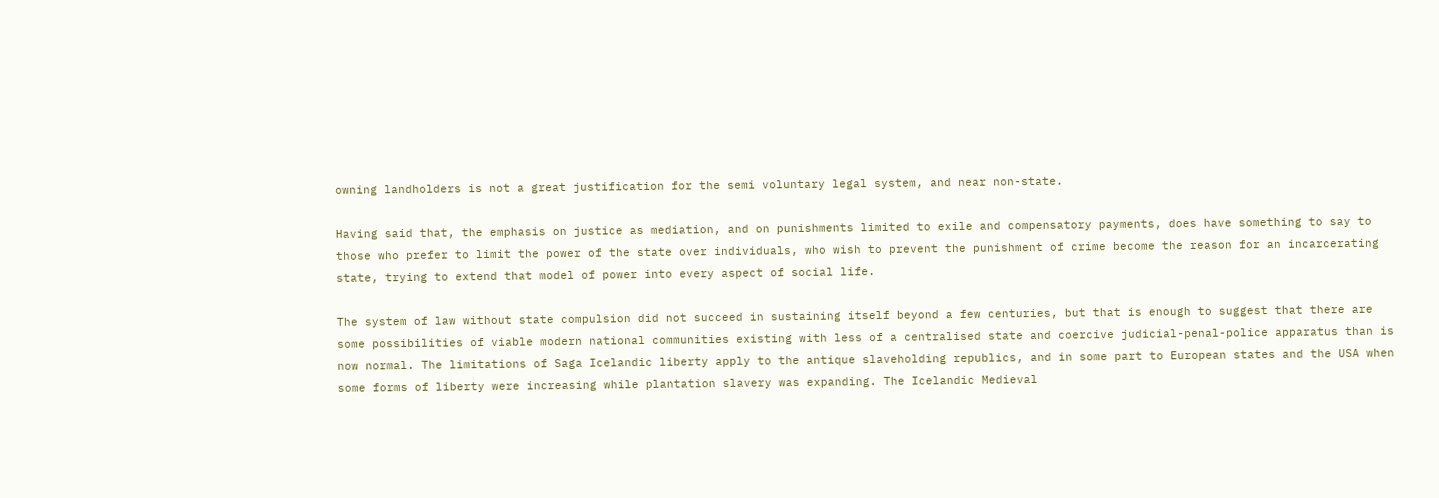owning landholders is not a great justification for the semi voluntary legal system, and near non-state.

Having said that, the emphasis on justice as mediation, and on punishments limited to exile and compensatory payments, does have something to say to those who prefer to limit the power of the state over individuals, who wish to prevent the punishment of crime become the reason for an incarcerating state, trying to extend that model of power into every aspect of social life.

The system of law without state compulsion did not succeed in sustaining itself beyond a few centuries, but that is enough to suggest that there are some possibilities of viable modern national communities existing with less of a centralised state and coercive judicial-penal-police apparatus than is now normal. The limitations of Saga Icelandic liberty apply to the antique slaveholding republics, and in some part to European states and the USA when some forms of liberty were increasing while plantation slavery was expanding. The Icelandic Medieval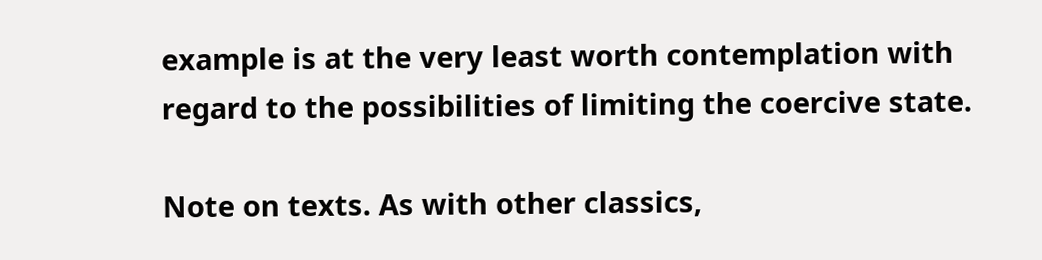example is at the very least worth contemplation with regard to the possibilities of limiting the coercive state.

Note on texts. As with other classics,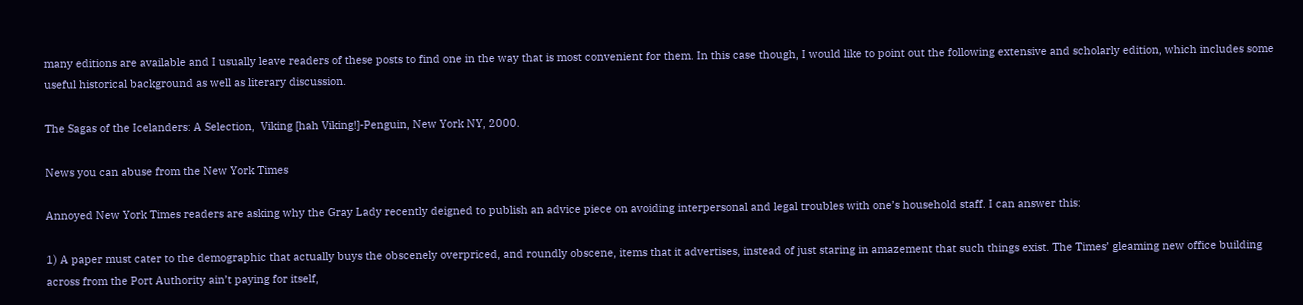many editions are available and I usually leave readers of these posts to find one in the way that is most convenient for them. In this case though, I would like to point out the following extensive and scholarly edition, which includes some useful historical background as well as literary discussion.

The Sagas of the Icelanders: A Selection,  Viking [hah Viking!]-Penguin, New York NY, 2000.

News you can abuse from the New York Times

Annoyed New York Times readers are asking why the Gray Lady recently deigned to publish an advice piece on avoiding interpersonal and legal troubles with one’s household staff. I can answer this:

1) A paper must cater to the demographic that actually buys the obscenely overpriced, and roundly obscene, items that it advertises, instead of just staring in amazement that such things exist. The Times’ gleaming new office building across from the Port Authority ain’t paying for itself,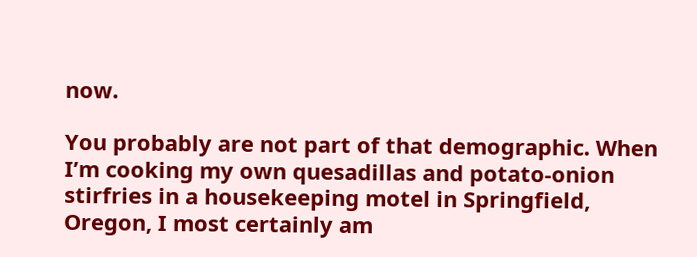now.

You probably are not part of that demographic. When I’m cooking my own quesadillas and potato-onion stirfries in a housekeeping motel in Springfield, Oregon, I most certainly am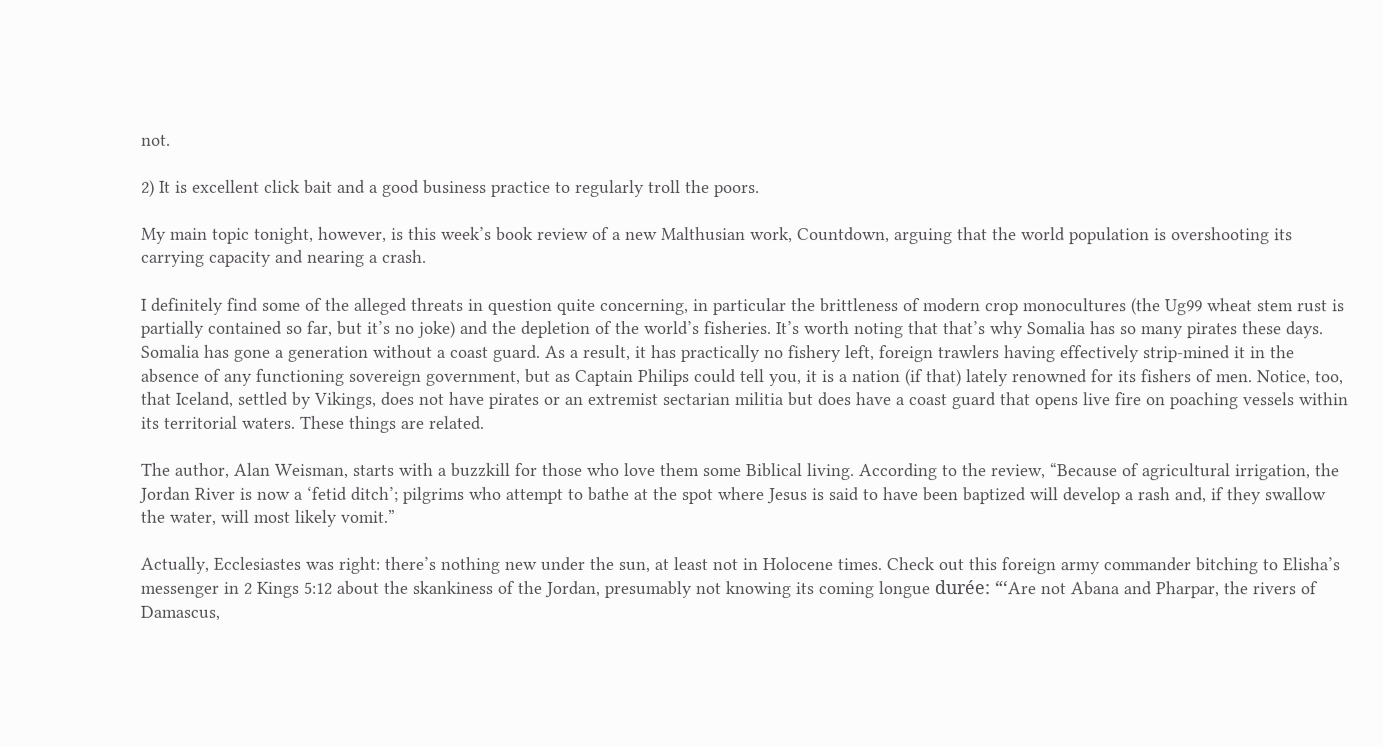not.

2) It is excellent click bait and a good business practice to regularly troll the poors.

My main topic tonight, however, is this week’s book review of a new Malthusian work, Countdown, arguing that the world population is overshooting its carrying capacity and nearing a crash.

I definitely find some of the alleged threats in question quite concerning, in particular the brittleness of modern crop monocultures (the Ug99 wheat stem rust is partially contained so far, but it’s no joke) and the depletion of the world’s fisheries. It’s worth noting that that’s why Somalia has so many pirates these days. Somalia has gone a generation without a coast guard. As a result, it has practically no fishery left, foreign trawlers having effectively strip-mined it in the absence of any functioning sovereign government, but as Captain Philips could tell you, it is a nation (if that) lately renowned for its fishers of men. Notice, too, that Iceland, settled by Vikings, does not have pirates or an extremist sectarian militia but does have a coast guard that opens live fire on poaching vessels within its territorial waters. These things are related.

The author, Alan Weisman, starts with a buzzkill for those who love them some Biblical living. According to the review, “Because of agricultural irrigation, the Jordan River is now a ‘fetid ditch’; pilgrims who attempt to bathe at the spot where Jesus is said to have been baptized will develop a rash and, if they swallow the water, will most likely vomit.”

Actually, Ecclesiastes was right: there’s nothing new under the sun, at least not in Holocene times. Check out this foreign army commander bitching to Elisha’s messenger in 2 Kings 5:12 about the skankiness of the Jordan, presumably not knowing its coming longue durée: “‘Are not Abana and Pharpar, the rivers of Damascus,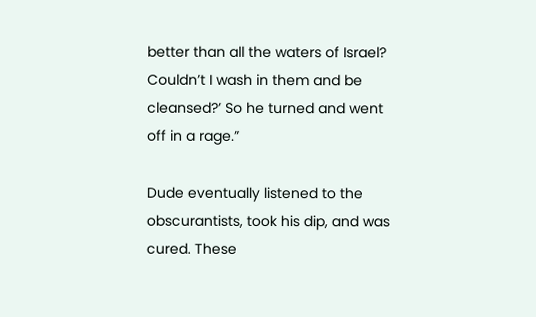better than all the waters of Israel? Couldn’t I wash in them and be cleansed?’ So he turned and went off in a rage.”

Dude eventually listened to the obscurantists, took his dip, and was cured. These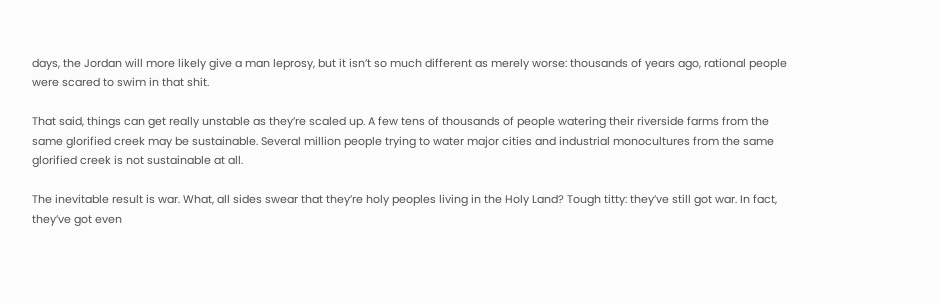days, the Jordan will more likely give a man leprosy, but it isn’t so much different as merely worse: thousands of years ago, rational people were scared to swim in that shit.

That said, things can get really unstable as they’re scaled up. A few tens of thousands of people watering their riverside farms from the same glorified creek may be sustainable. Several million people trying to water major cities and industrial monocultures from the same glorified creek is not sustainable at all.

The inevitable result is war. What, all sides swear that they’re holy peoples living in the Holy Land? Tough titty: they’ve still got war. In fact, they’ve got even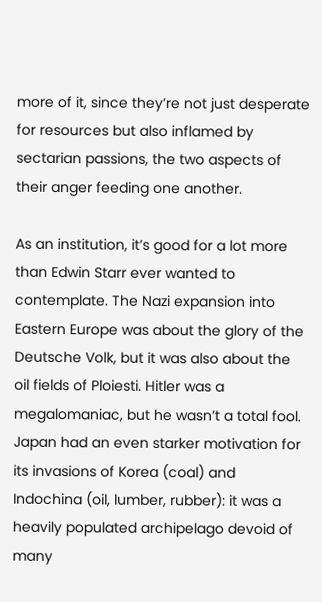more of it, since they’re not just desperate for resources but also inflamed by sectarian passions, the two aspects of their anger feeding one another.

As an institution, it’s good for a lot more than Edwin Starr ever wanted to contemplate. The Nazi expansion into Eastern Europe was about the glory of the Deutsche Volk, but it was also about the oil fields of Ploiesti. Hitler was a megalomaniac, but he wasn’t a total fool. Japan had an even starker motivation for its invasions of Korea (coal) and Indochina (oil, lumber, rubber): it was a heavily populated archipelago devoid of many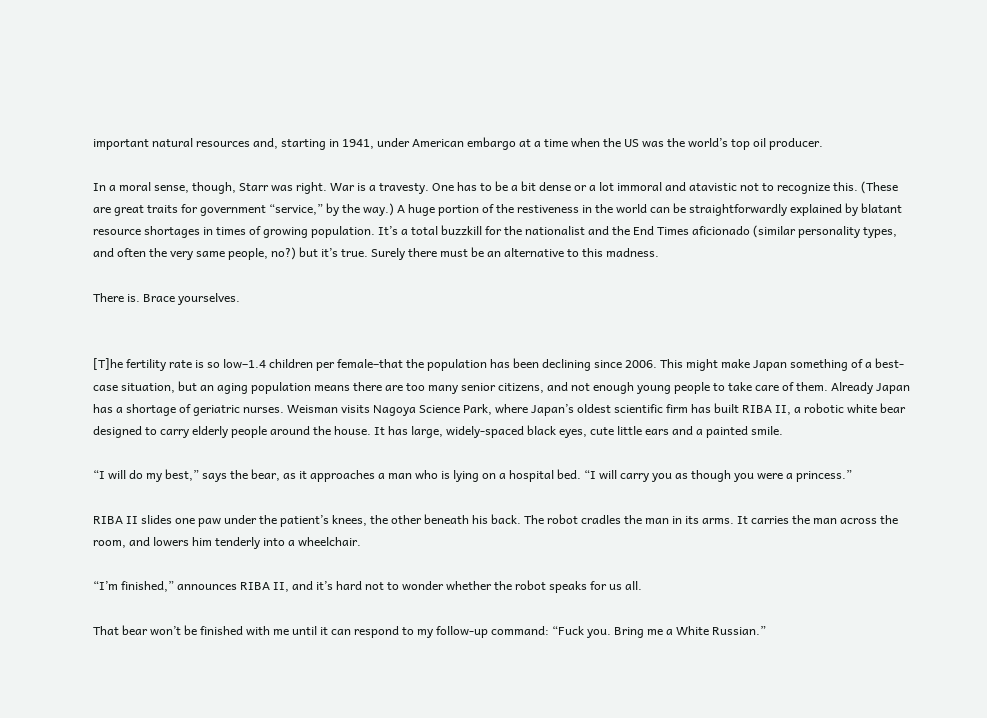important natural resources and, starting in 1941, under American embargo at a time when the US was the world’s top oil producer.

In a moral sense, though, Starr was right. War is a travesty. One has to be a bit dense or a lot immoral and atavistic not to recognize this. (These are great traits for government “service,” by the way.) A huge portion of the restiveness in the world can be straightforwardly explained by blatant resource shortages in times of growing population. It’s a total buzzkill for the nationalist and the End Times aficionado (similar personality types, and often the very same people, no?) but it’s true. Surely there must be an alternative to this madness.

There is. Brace yourselves.


[T]he fertility rate is so low–1.4 children per female–that the population has been declining since 2006. This might make Japan something of a best-case situation, but an aging population means there are too many senior citizens, and not enough young people to take care of them. Already Japan has a shortage of geriatric nurses. Weisman visits Nagoya Science Park, where Japan’s oldest scientific firm has built RIBA II, a robotic white bear designed to carry elderly people around the house. It has large, widely-spaced black eyes, cute little ears and a painted smile.

“I will do my best,” says the bear, as it approaches a man who is lying on a hospital bed. “I will carry you as though you were a princess.”

RIBA II slides one paw under the patient’s knees, the other beneath his back. The robot cradles the man in its arms. It carries the man across the room, and lowers him tenderly into a wheelchair.

“I’m finished,” announces RIBA II, and it’s hard not to wonder whether the robot speaks for us all.

That bear won’t be finished with me until it can respond to my follow-up command: “Fuck you. Bring me a White Russian.”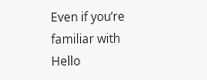Even if you’re familiar with Hello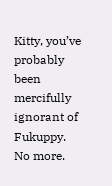Kitty, you’ve probably been mercifully ignorant of Fukuppy. No more.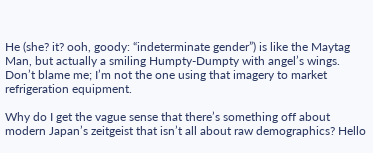He (she? it? ooh, goody: “indeterminate gender”) is like the Maytag Man, but actually a smiling Humpty-Dumpty with angel’s wings. Don’t blame me; I’m not the one using that imagery to market refrigeration equipment.

Why do I get the vague sense that there’s something off about modern Japan’s zeitgeist that isn’t all about raw demographics? Hello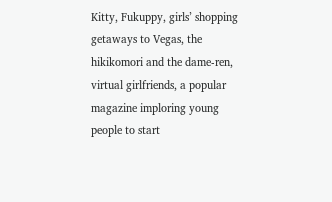Kitty, Fukuppy, girls’ shopping getaways to Vegas, the hikikomori and the dame-ren, virtual girlfriends, a popular magazine imploring young people to start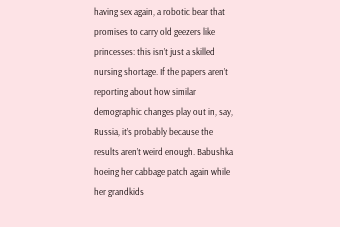having sex again, a robotic bear that promises to carry old geezers like princesses: this isn’t just a skilled nursing shortage. If the papers aren’t reporting about how similar demographic changes play out in, say, Russia, it’s probably because the results aren’t weird enough. Babushka hoeing her cabbage patch again while her grandkids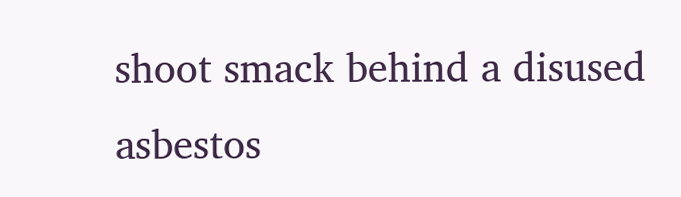shoot smack behind a disused asbestos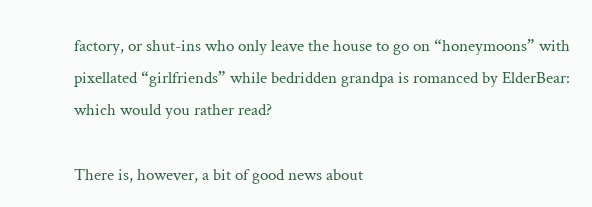factory, or shut-ins who only leave the house to go on “honeymoons” with pixellated “girlfriends” while bedridden grandpa is romanced by ElderBear: which would you rather read?

There is, however, a bit of good news about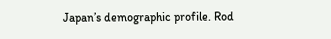Japan’s demographic profile. Rod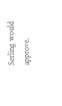Serling would approve.